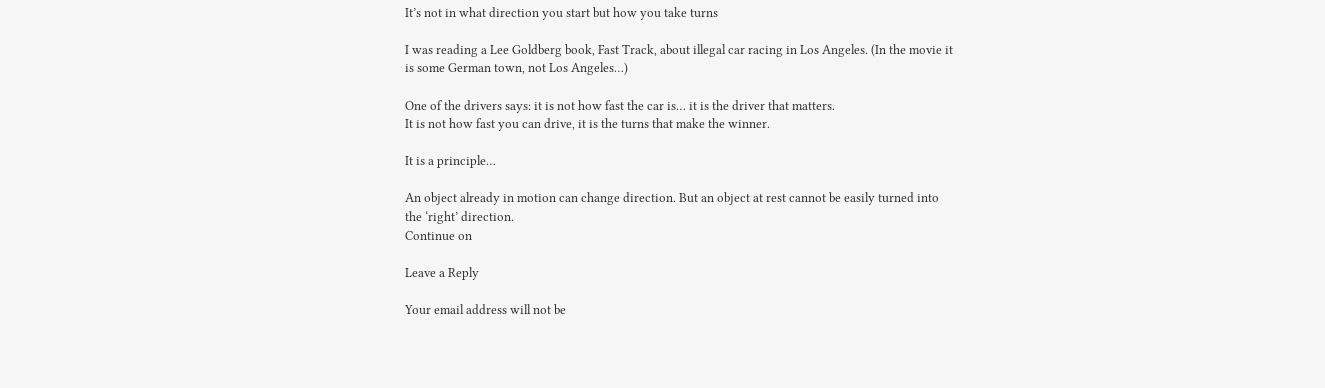It’s not in what direction you start but how you take turns

I was reading a Lee Goldberg book, Fast Track, about illegal car racing in Los Angeles. (In the movie it is some German town, not Los Angeles…)

One of the drivers says: it is not how fast the car is… it is the driver that matters.
It is not how fast you can drive, it is the turns that make the winner.

It is a principle…

An object already in motion can change direction. But an object at rest cannot be easily turned into the ‘right’ direction.
Continue on

Leave a Reply

Your email address will not be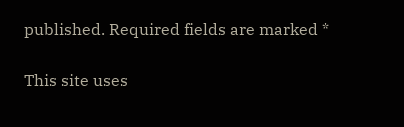published. Required fields are marked *

This site uses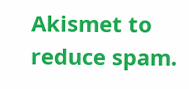Akismet to reduce spam.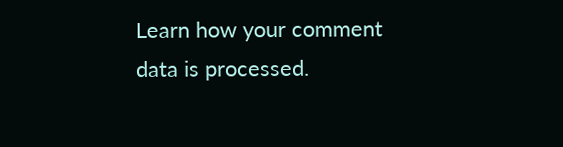Learn how your comment data is processed.